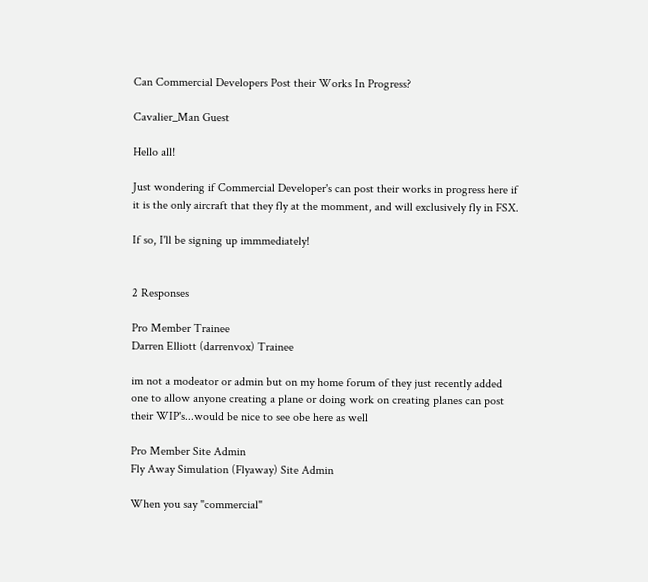Can Commercial Developers Post their Works In Progress?

Cavalier_Man Guest

Hello all!

Just wondering if Commercial Developer's can post their works in progress here if it is the only aircraft that they fly at the momment, and will exclusively fly in FSX.

If so, I'll be signing up immmediately!


2 Responses

Pro Member Trainee
Darren Elliott (darrenvox) Trainee

im not a modeator or admin but on my home forum of they just recently added one to allow anyone creating a plane or doing work on creating planes can post their WIP's...would be nice to see obe here as well

Pro Member Site Admin
Fly Away Simulation (Flyaway) Site Admin

When you say "commercial"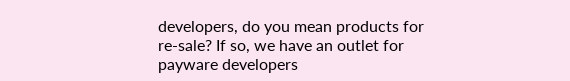developers, do you mean products for re-sale? If so, we have an outlet for payware developers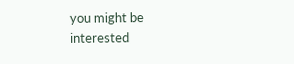you might be interested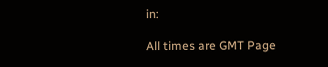in:

All times are GMT Page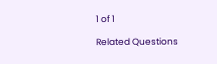1 of 1

Related Questions